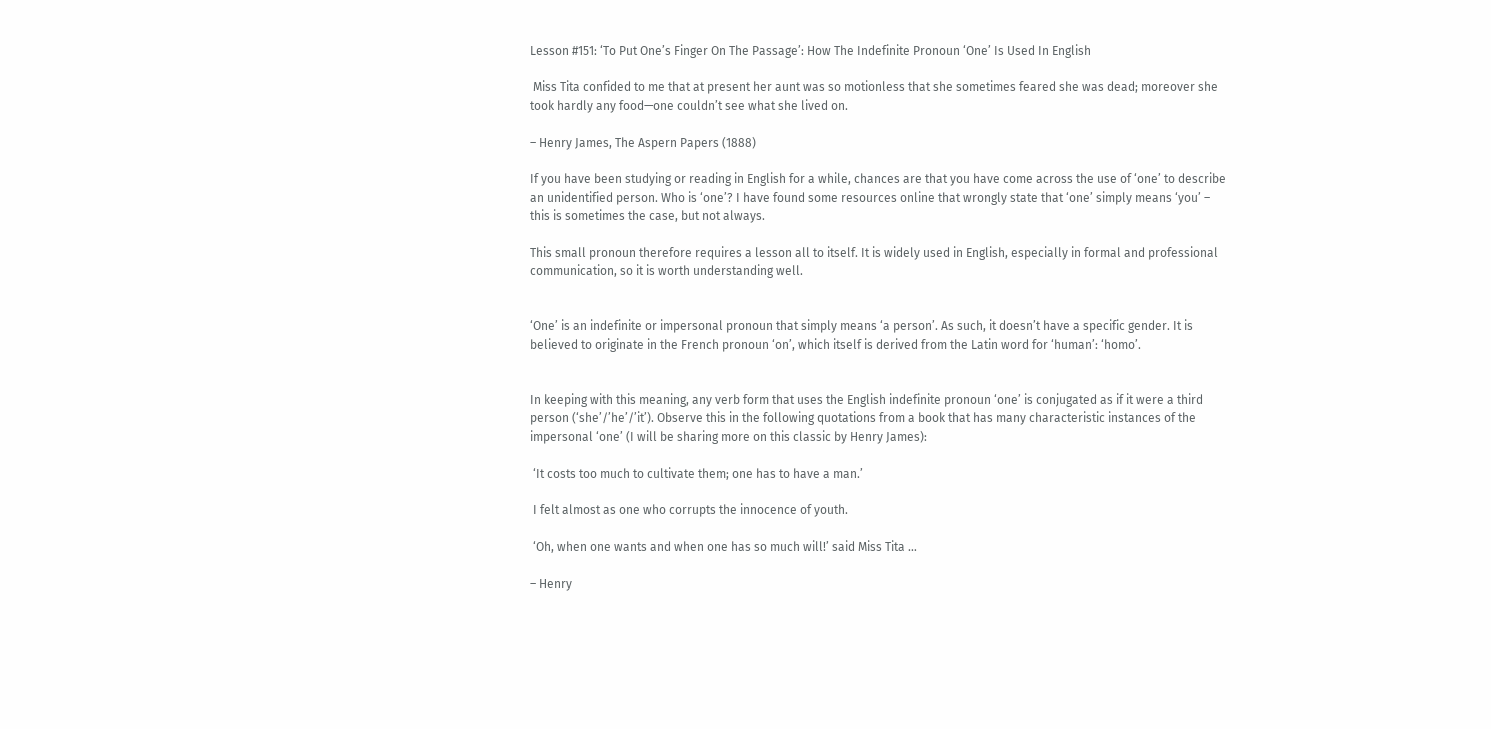Lesson #151: ‘To Put One’s Finger On The Passage’: How The Indefinite Pronoun ‘One’ Is Used In English

 Miss Tita confided to me that at present her aunt was so motionless that she sometimes feared she was dead; moreover she took hardly any food—one couldn’t see what she lived on.

– Henry James, The Aspern Papers (1888)

If you have been studying or reading in English for a while, chances are that you have come across the use of ‘one’ to describe an unidentified person. Who is ‘one’? I have found some resources online that wrongly state that ‘one’ simply means ‘you’ – this is sometimes the case, but not always.

This small pronoun therefore requires a lesson all to itself. It is widely used in English, especially in formal and professional communication, so it is worth understanding well.


‘One’ is an indefinite or impersonal pronoun that simply means ‘a person’. As such, it doesn’t have a specific gender. It is believed to originate in the French pronoun ‘on’, which itself is derived from the Latin word for ‘human’: ‘homo’.


In keeping with this meaning, any verb form that uses the English indefinite pronoun ‘one’ is conjugated as if it were a third person (‘she’/’he’/’it’). Observe this in the following quotations from a book that has many characteristic instances of the impersonal ‘one’ (I will be sharing more on this classic by Henry James):

 ‘It costs too much to cultivate them; one has to have a man.’

 I felt almost as one who corrupts the innocence of youth.

 ‘Oh, when one wants and when one has so much will!’ said Miss Tita …

– Henry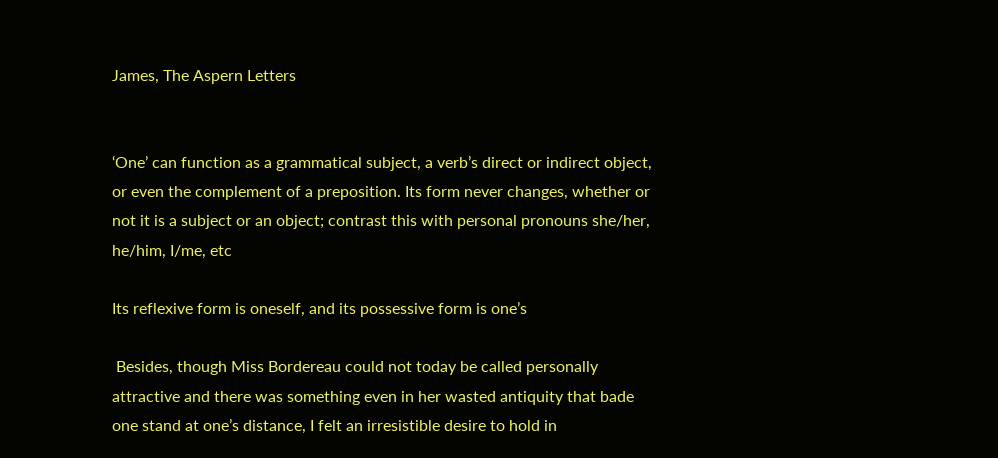James, The Aspern Letters


‘One’ can function as a grammatical subject, a verb’s direct or indirect object, or even the complement of a preposition. Its form never changes, whether or not it is a subject or an object; contrast this with personal pronouns she/her, he/him, I/me, etc

Its reflexive form is oneself, and its possessive form is one’s

 Besides, though Miss Bordereau could not today be called personally attractive and there was something even in her wasted antiquity that bade one stand at one’s distance, I felt an irresistible desire to hold in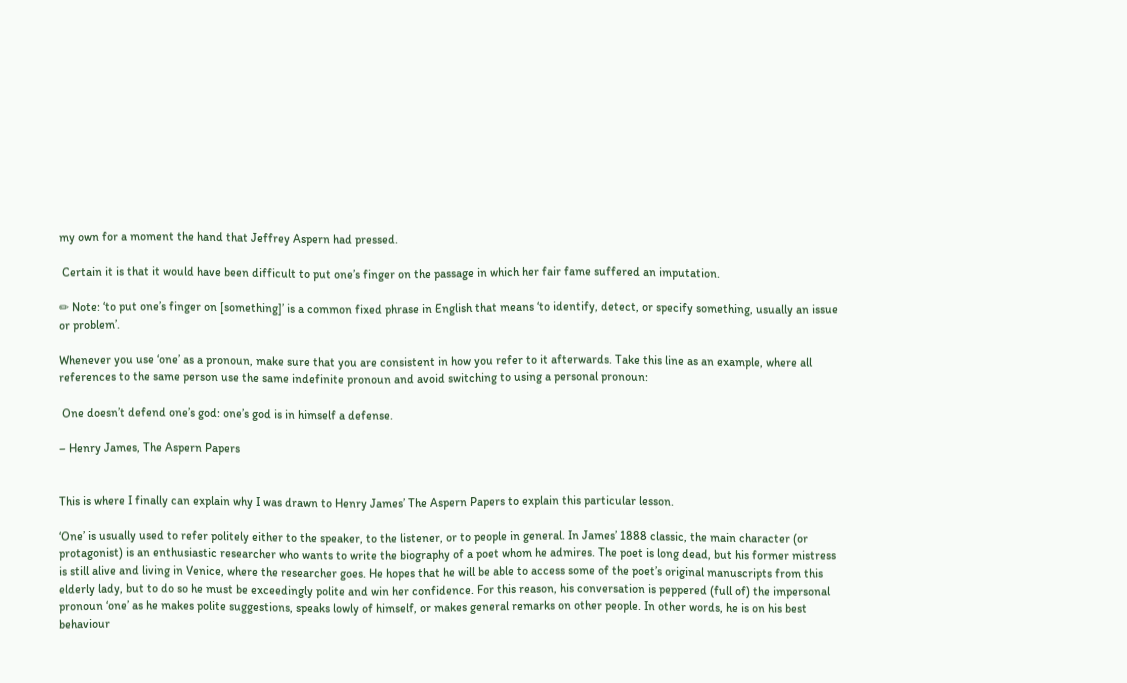my own for a moment the hand that Jeffrey Aspern had pressed.

 Certain it is that it would have been difficult to put one’s finger on the passage in which her fair fame suffered an imputation.

✏ Note: ‘to put one’s finger on [something]’ is a common fixed phrase in English that means ‘to identify, detect, or specify something, usually an issue or problem’.

Whenever you use ‘one’ as a pronoun, make sure that you are consistent in how you refer to it afterwards. Take this line as an example, where all references to the same person use the same indefinite pronoun and avoid switching to using a personal pronoun:

 One doesn’t defend one’s god: one’s god is in himself a defense.

– Henry James, The Aspern Papers


This is where I finally can explain why I was drawn to Henry James’ The Aspern Papers to explain this particular lesson.

‘One’ is usually used to refer politely either to the speaker, to the listener, or to people in general. In James’ 1888 classic, the main character (or protagonist) is an enthusiastic researcher who wants to write the biography of a poet whom he admires. The poet is long dead, but his former mistress is still alive and living in Venice, where the researcher goes. He hopes that he will be able to access some of the poet’s original manuscripts from this elderly lady, but to do so he must be exceedingly polite and win her confidence. For this reason, his conversation is peppered (full of) the impersonal pronoun ‘one’ as he makes polite suggestions, speaks lowly of himself, or makes general remarks on other people. In other words, he is on his best behaviour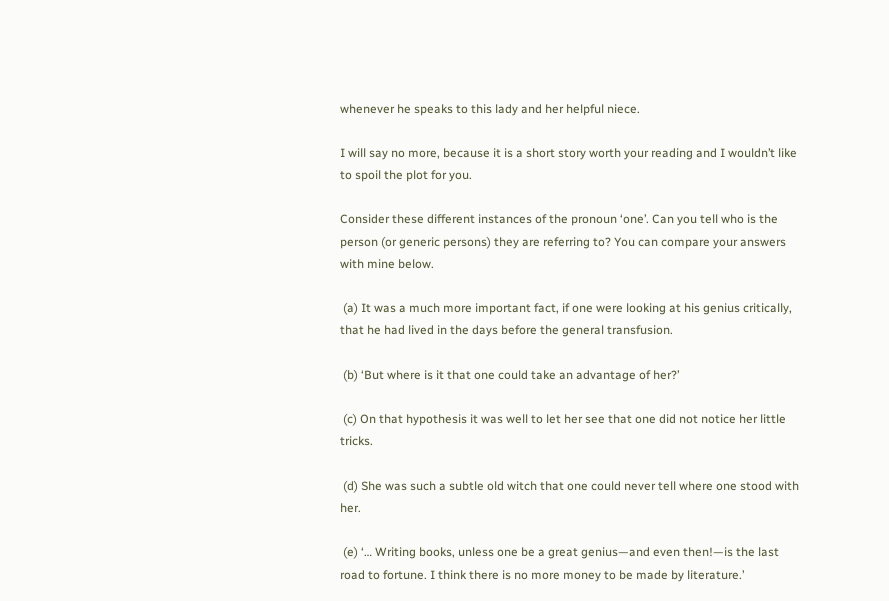whenever he speaks to this lady and her helpful niece.

I will say no more, because it is a short story worth your reading and I wouldn’t like to spoil the plot for you.

Consider these different instances of the pronoun ‘one’. Can you tell who is the person (or generic persons) they are referring to? You can compare your answers with mine below.

 (a) It was a much more important fact, if one were looking at his genius critically, that he had lived in the days before the general transfusion.

 (b) ‘But where is it that one could take an advantage of her?’

 (c) On that hypothesis it was well to let her see that one did not notice her little tricks.

 (d) She was such a subtle old witch that one could never tell where one stood with her.

 (e) ‘… Writing books, unless one be a great genius—and even then!—is the last road to fortune. I think there is no more money to be made by literature.’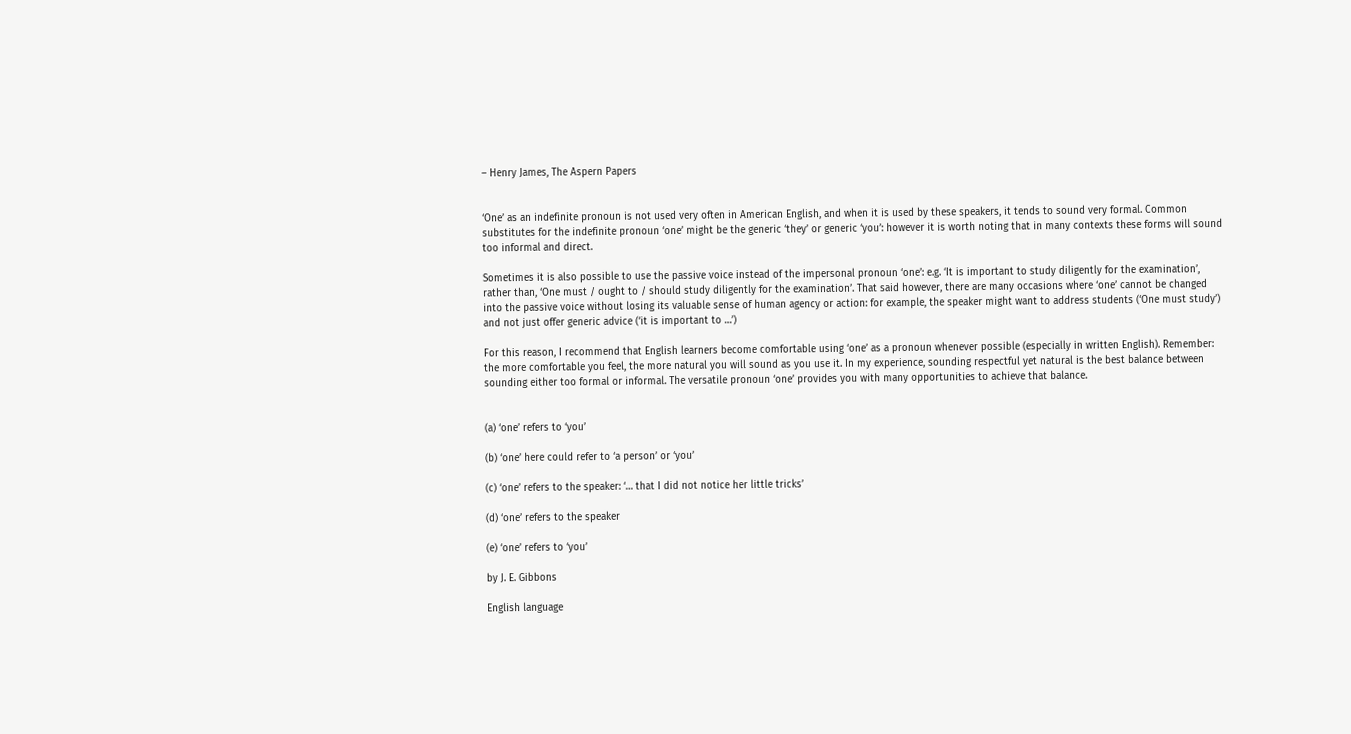– Henry James, The Aspern Papers


‘One’ as an indefinite pronoun is not used very often in American English, and when it is used by these speakers, it tends to sound very formal. Common substitutes for the indefinite pronoun ‘one’ might be the generic ‘they’ or generic ‘you’: however it is worth noting that in many contexts these forms will sound too informal and direct.

Sometimes it is also possible to use the passive voice instead of the impersonal pronoun ‘one’: e.g. ‘It is important to study diligently for the examination’, rather than, ‘One must / ought to / should study diligently for the examination’. That said however, there are many occasions where ‘one’ cannot be changed into the passive voice without losing its valuable sense of human agency or action: for example, the speaker might want to address students (‘One must study’) and not just offer generic advice (‘it is important to …’)

For this reason, I recommend that English learners become comfortable using ‘one’ as a pronoun whenever possible (especially in written English). Remember: the more comfortable you feel, the more natural you will sound as you use it. In my experience, sounding respectful yet natural is the best balance between sounding either too formal or informal. The versatile pronoun ‘one’ provides you with many opportunities to achieve that balance.


(a) ‘one’ refers to ‘you’

(b) ‘one’ here could refer to ‘a person’ or ‘you’

(c) ‘one’ refers to the speaker: ‘… that I did not notice her little tricks’

(d) ‘one’ refers to the speaker

(e) ‘one’ refers to ‘you’

by J. E. Gibbons

English language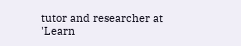tutor and researcher at 'Learn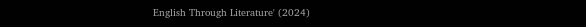English Through Literature' (2024)